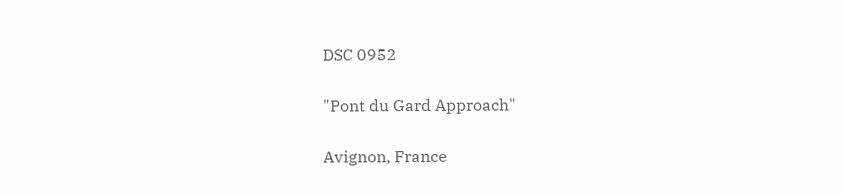DSC 0952

"Pont du Gard Approach"

Avignon, France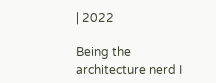| 2022

Being the architecture nerd I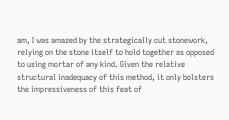am, I was amazed by the strategically cut stonework, relying on the stone itself to hold together as opposed to using mortar of any kind. Given the relative structural inadequacy of this method, it only bolsters the impressiveness of this feat of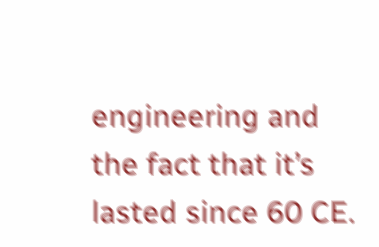engineering and the fact that it’s lasted since 60 CE.